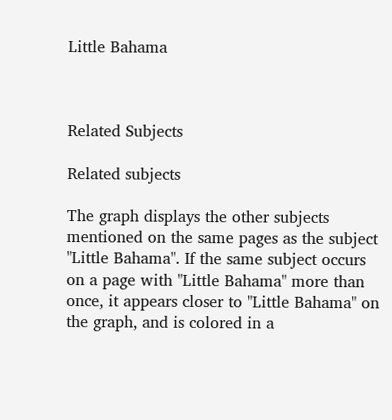Little Bahama



Related Subjects

Related subjects

The graph displays the other subjects mentioned on the same pages as the subject "Little Bahama". If the same subject occurs on a page with "Little Bahama" more than once, it appears closer to "Little Bahama" on the graph, and is colored in a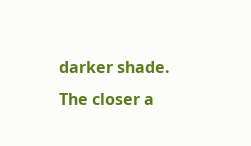darker shade. The closer a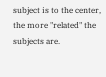subject is to the center, the more "related" the subjects are.